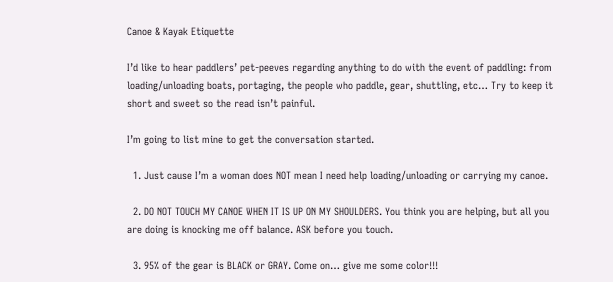Canoe & Kayak Etiquette

I’d like to hear paddlers’ pet-peeves regarding anything to do with the event of paddling: from loading/unloading boats, portaging, the people who paddle, gear, shuttling, etc… Try to keep it short and sweet so the read isn’t painful.

I’m going to list mine to get the conversation started.

  1. Just cause I’m a woman does NOT mean I need help loading/unloading or carrying my canoe.

  2. DO NOT TOUCH MY CANOE WHEN IT IS UP ON MY SHOULDERS. You think you are helping, but all you are doing is knocking me off balance. ASK before you touch.

  3. 95% of the gear is BLACK or GRAY. Come on… give me some color!!!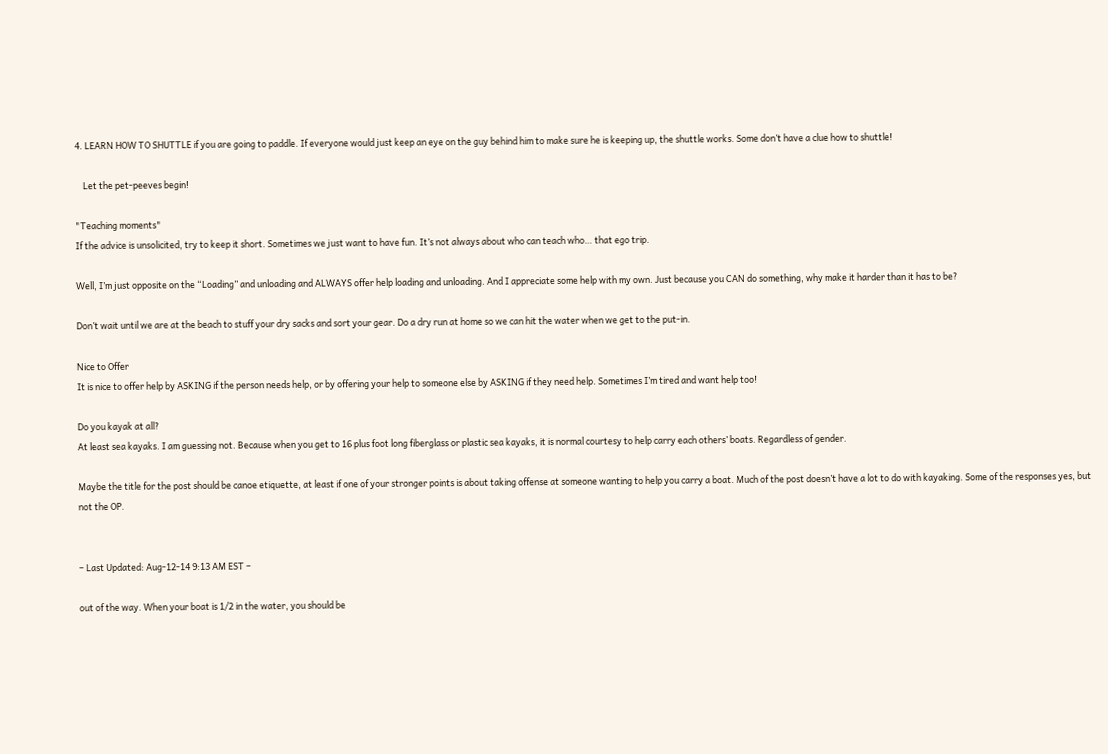4. LEARN HOW TO SHUTTLE if you are going to paddle. If everyone would just keep an eye on the guy behind him to make sure he is keeping up, the shuttle works. Some don’t have a clue how to shuttle!

    Let the pet-peeves begin!

"Teaching moments"
If the advice is unsolicited, try to keep it short. Sometimes we just want to have fun. It’s not always about who can teach who… that ego trip.

Well, I’m just opposite on the “Loading” and unloading and ALWAYS offer help loading and unloading. And I appreciate some help with my own. Just because you CAN do something, why make it harder than it has to be?

Don’t wait until we are at the beach to stuff your dry sacks and sort your gear. Do a dry run at home so we can hit the water when we get to the put-in.

Nice to Offer
It is nice to offer help by ASKING if the person needs help, or by offering your help to someone else by ASKING if they need help. Sometimes I’m tired and want help too!

Do you kayak at all?
At least sea kayaks. I am guessing not. Because when you get to 16 plus foot long fiberglass or plastic sea kayaks, it is normal courtesy to help carry each others’ boats. Regardless of gender.

Maybe the title for the post should be canoe etiquette, at least if one of your stronger points is about taking offense at someone wanting to help you carry a boat. Much of the post doesn’t have a lot to do with kayaking. Some of the responses yes, but not the OP.


– Last Updated: Aug-12-14 9:13 AM EST –

out of the way. When your boat is 1/2 in the water, you should be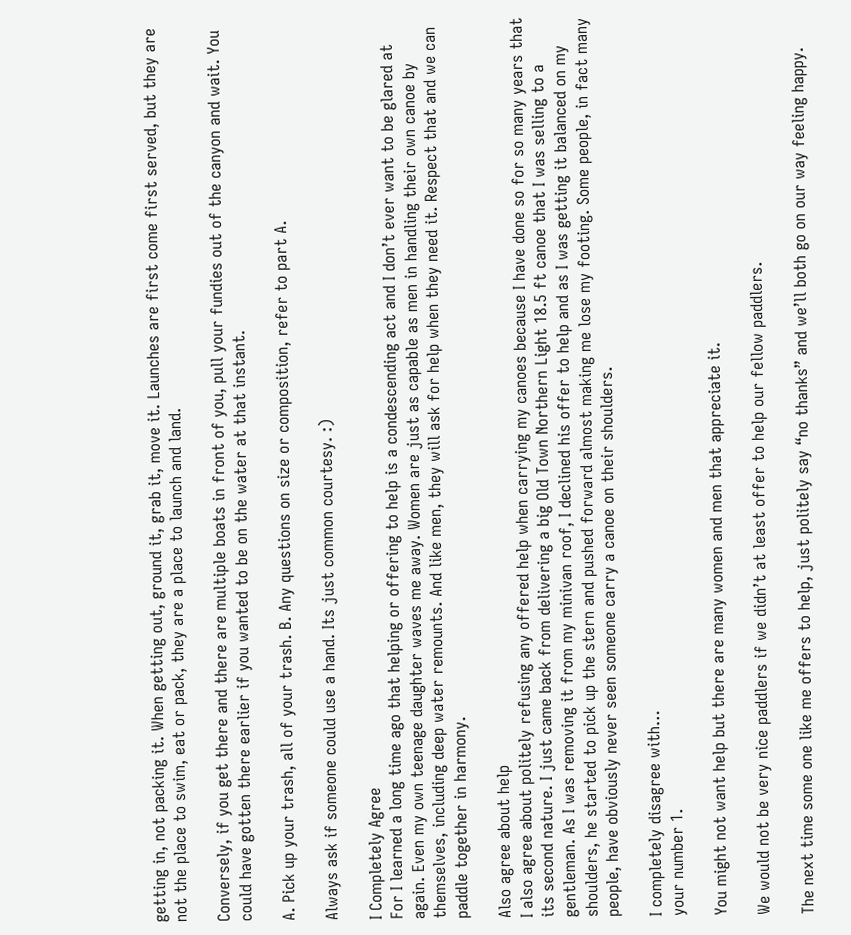getting in, not packing it. When getting out, ground it, grab it, move it. Launches are first come first served, but they are not the place to swim, eat or pack, they are a place to launch and land.

Conversely, if you get there and there are multiple boats in front of you, pull your fundies out of the canyon and wait. You could have gotten there earlier if you wanted to be on the water at that instant.

A. Pick up your trash, all of your trash. B. Any questions on size or composition, refer to part A.

Always ask if someone could use a hand. Its just common courtesy. :)

I Completely Agree
For I learned a long time ago that helping or offering to help is a condescending act and I don’t ever want to be glared at again. Even my own teenage daughter waves me away. Women are just as capable as men in handling their own canoe by themselves, including deep water remounts. And like men, they will ask for help when they need it. Respect that and we can paddle together in harmony.

Also agree about help
I also agree about politely refusing any offered help when carrying my canoes because I have done so for so many years that its second nature. I just came back from delivering a big Old Town Northern Light 18.5 ft canoe that I was selling to a gentleman. As I was removing it from my minivan roof, I declined his offer to help and as I was getting it balanced on my shoulders, he started to pick up the stern and pushed forward almost making me lose my footing. Some people, in fact many people, have obviously never seen someone carry a canoe on their shoulders.

I completely disagree with…
your number 1.

You might not want help but there are many women and men that appreciate it.

We would not be very nice paddlers if we didn’t at least offer to help our fellow paddlers.

The next time some one like me offers to help, just politely say “no thanks” and we’ll both go on our way feeling happy.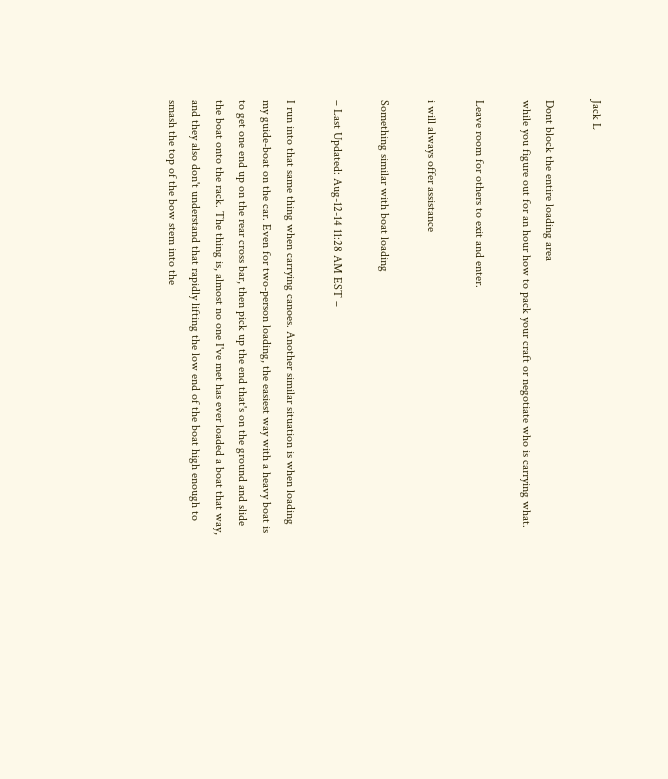Jack L

Dont block the entire loading area
while you figure out for an hour how to pack your craft or negotiate who is carrying what.

Leave room for others to exit and enter.

i will always offer assistance

Something similar with boat loading

– Last Updated: Aug-12-14 11:28 AM EST –

I run into that same thing when carrying canoes. Another similar situation is when loading my guide-boat on the car. Even for two-person loading, the easiest way with a heavy boat is to get one end up on the rear cross bar, then pick up the end that's on the ground and slide the boat onto the rack. The thing is, almost no one I've met has ever loaded a boat that way, and they also don't understand that rapidly lifting the low end of the boat high enough to smash the top of the bow stem into the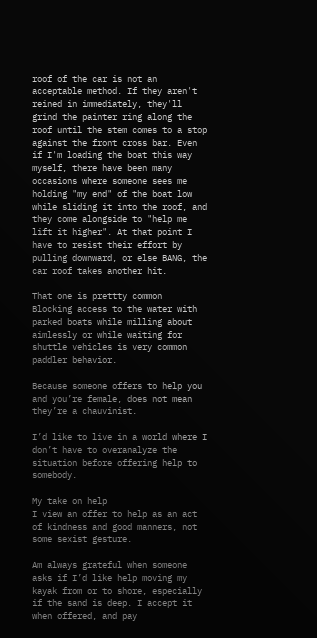roof of the car is not an acceptable method. If they aren't reined in immediately, they'll grind the painter ring along the roof until the stem comes to a stop against the front cross bar. Even if I'm loading the boat this way myself, there have been many occasions where someone sees me holding "my end" of the boat low while sliding it into the roof, and they come alongside to "help me lift it higher". At that point I have to resist their effort by pulling downward, or else BANG, the car roof takes another hit.

That one is prettty common
Blocking access to the water with parked boats while milling about aimlessly or while waiting for shuttle vehicles is very common paddler behavior.

Because someone offers to help you and you’re female, does not mean they’re a chauvinist.

I’d like to live in a world where I don’t have to overanalyze the situation before offering help to somebody.

My take on help
I view an offer to help as an act of kindness and good manners, not some sexist gesture.

Am always grateful when someone asks if I’d like help moving my kayak from or to shore, especially if the sand is deep. I accept it when offered, and pay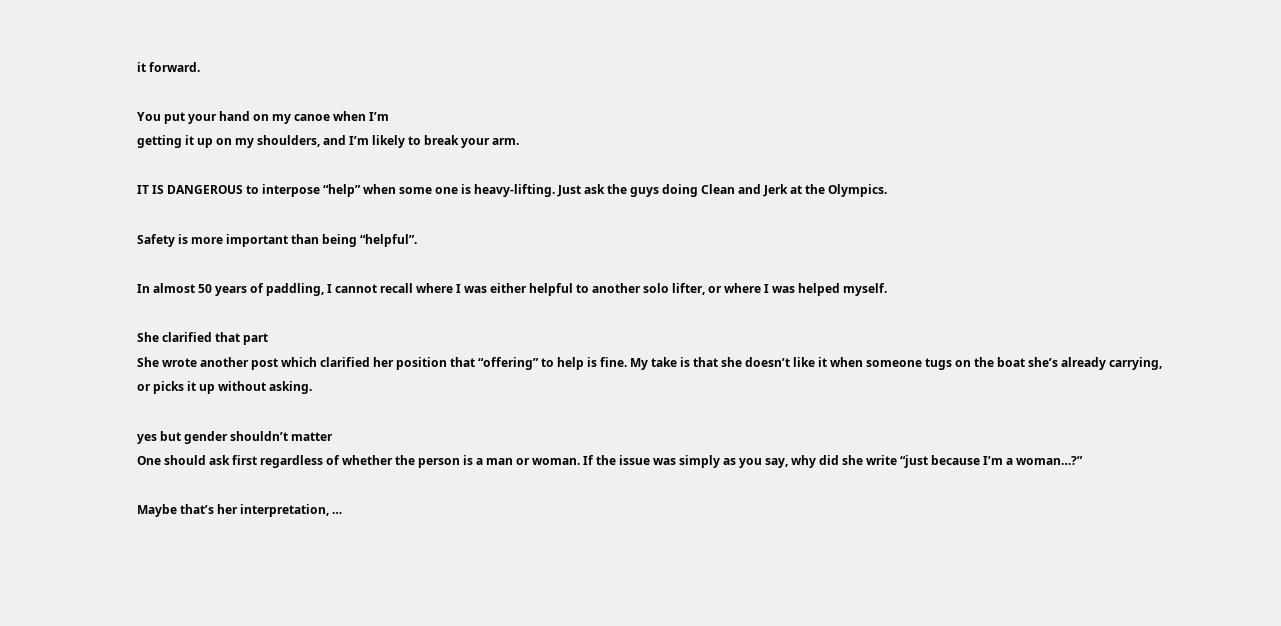it forward.

You put your hand on my canoe when I’m
getting it up on my shoulders, and I’m likely to break your arm.

IT IS DANGEROUS to interpose “help” when some one is heavy-lifting. Just ask the guys doing Clean and Jerk at the Olympics.

Safety is more important than being “helpful”.

In almost 50 years of paddling, I cannot recall where I was either helpful to another solo lifter, or where I was helped myself.

She clarified that part
She wrote another post which clarified her position that “offering” to help is fine. My take is that she doesn’t like it when someone tugs on the boat she’s already carrying, or picks it up without asking.

yes but gender shouldn’t matter
One should ask first regardless of whether the person is a man or woman. If the issue was simply as you say, why did she write “just because I’m a woman…?”

Maybe that’s her interpretation, …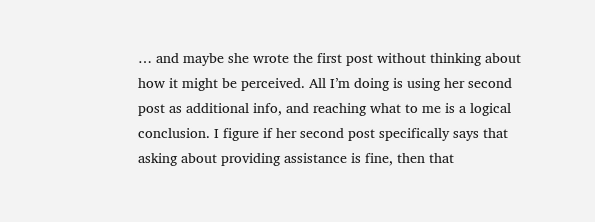… and maybe she wrote the first post without thinking about how it might be perceived. All I’m doing is using her second post as additional info, and reaching what to me is a logical conclusion. I figure if her second post specifically says that asking about providing assistance is fine, then that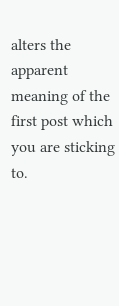alters the apparent meaning of the first post which you are sticking to.